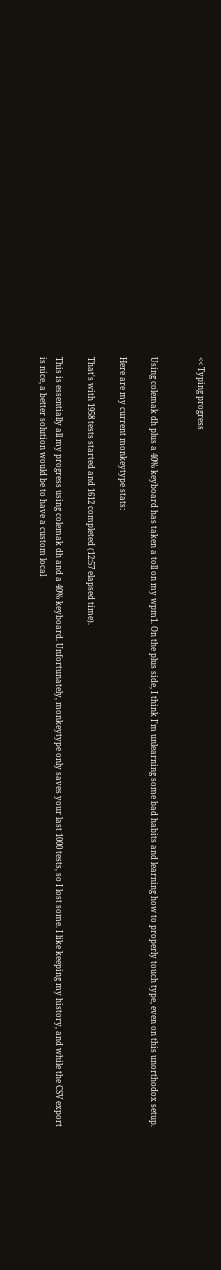<< Typing progress


Using colemak dh plus a 40% keyboard has taken a toll on my wpm1. On the plus side, I think I'm unlearning some bad habits and learning how to properly touch type, even on this unorthodox setup.

Here are my current monkeytype stats:

That's with 1958 tests started and 1612 completed (12:57 elapsed time).

This is essentially all my progress using colemak dh and a 40% keyboard. Unfortunately, monkeytype only saves your last 1000 tests, so I lost some. I like keeping my history, and while the CSV export is nice, a better solution would be to have a custom local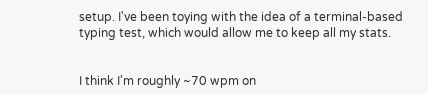setup. I've been toying with the idea of a terminal-based typing test, which would allow me to keep all my stats.


I think I'm roughly ~70 wpm on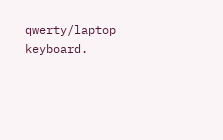qwerty/laptop keyboard.